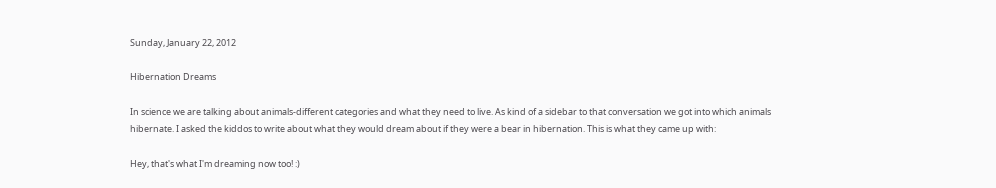Sunday, January 22, 2012

Hibernation Dreams

In science we are talking about animals-different categories and what they need to live. As kind of a sidebar to that conversation we got into which animals hibernate. I asked the kiddos to write about what they would dream about if they were a bear in hibernation. This is what they came up with:

Hey, that's what I'm dreaming now too! :)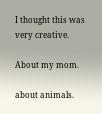I thought this was very creative.

About my mom.

about animals.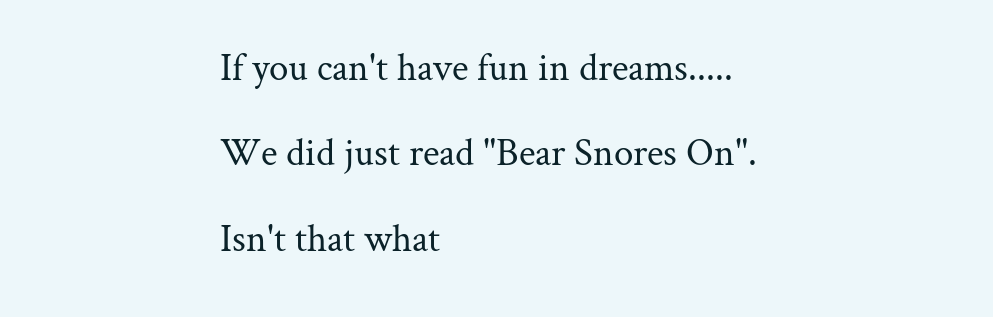If you can't have fun in dreams.....

We did just read "Bear Snores On".

Isn't that what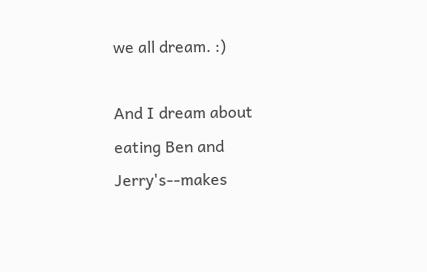we all dream. :)

And I dream about eating Ben and Jerry's--makes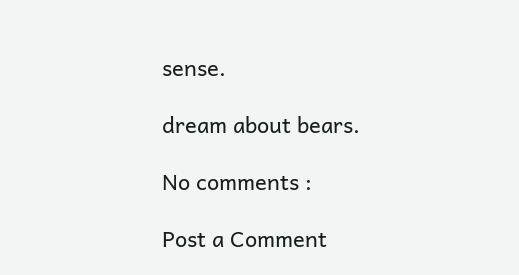sense.

dream about bears.

No comments :

Post a Comment